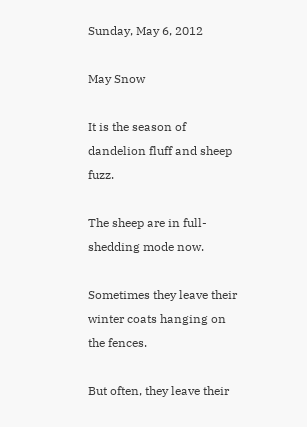Sunday, May 6, 2012

May Snow

It is the season of dandelion fluff and sheep fuzz.

The sheep are in full-shedding mode now.

Sometimes they leave their winter coats hanging on the fences.

But often, they leave their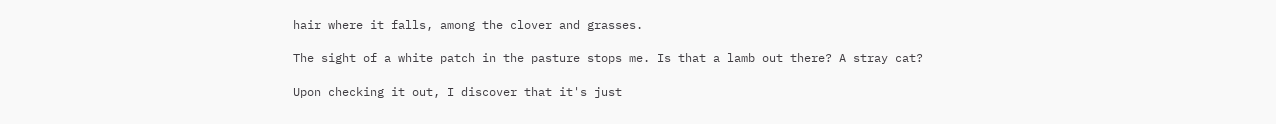hair where it falls, among the clover and grasses.

The sight of a white patch in the pasture stops me. Is that a lamb out there? A stray cat?

Upon checking it out, I discover that it's just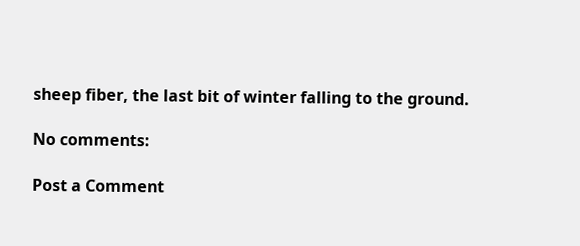sheep fiber, the last bit of winter falling to the ground.

No comments:

Post a Comment